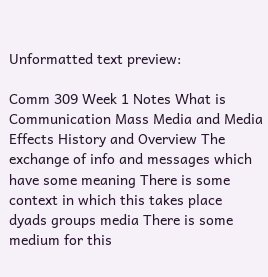Unformatted text preview:

Comm 309 Week 1 Notes What is Communication Mass Media and Media Effects History and Overview The exchange of info and messages which have some meaning There is some context in which this takes place dyads groups media There is some medium for this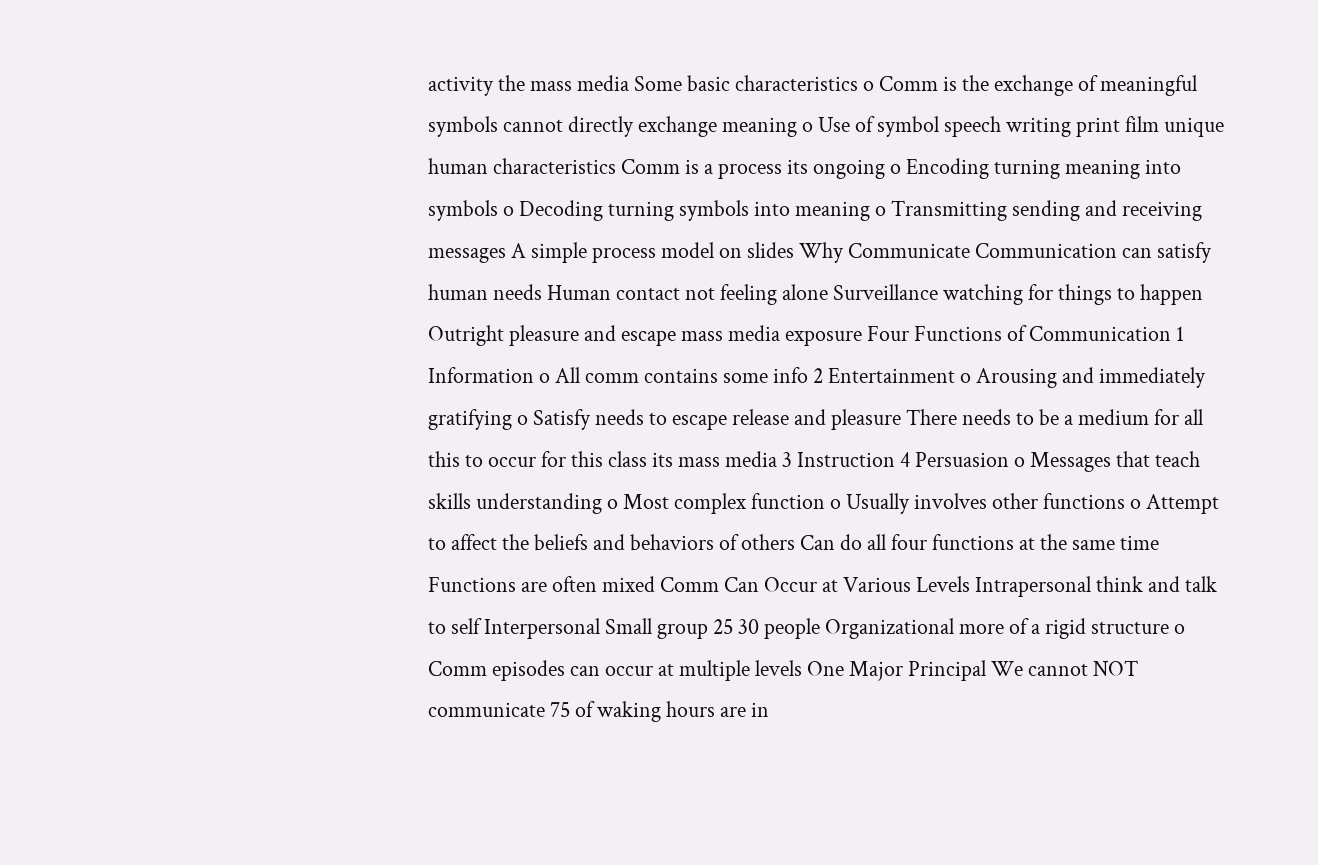activity the mass media Some basic characteristics o Comm is the exchange of meaningful symbols cannot directly exchange meaning o Use of symbol speech writing print film unique human characteristics Comm is a process its ongoing o Encoding turning meaning into symbols o Decoding turning symbols into meaning o Transmitting sending and receiving messages A simple process model on slides Why Communicate Communication can satisfy human needs Human contact not feeling alone Surveillance watching for things to happen Outright pleasure and escape mass media exposure Four Functions of Communication 1 Information o All comm contains some info 2 Entertainment o Arousing and immediately gratifying o Satisfy needs to escape release and pleasure There needs to be a medium for all this to occur for this class its mass media 3 Instruction 4 Persuasion o Messages that teach skills understanding o Most complex function o Usually involves other functions o Attempt to affect the beliefs and behaviors of others Can do all four functions at the same time Functions are often mixed Comm Can Occur at Various Levels Intrapersonal think and talk to self Interpersonal Small group 25 30 people Organizational more of a rigid structure o Comm episodes can occur at multiple levels One Major Principal We cannot NOT communicate 75 of waking hours are in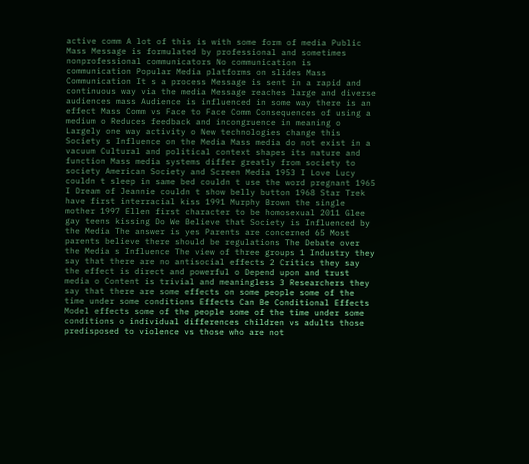active comm A lot of this is with some form of media Public Mass Message is formulated by professional and sometimes nonprofessional communicators No communication is communication Popular Media platforms on slides Mass Communication It s a process Message is sent in a rapid and continuous way via the media Message reaches large and diverse audiences mass Audience is influenced in some way there is an effect Mass Comm vs Face to Face Comm Consequences of using a medium o Reduces feedback and incongruence in meaning o Largely one way activity o New technologies change this Society s Influence on the Media Mass media do not exist in a vacuum Cultural and political context shapes its nature and function Mass media systems differ greatly from society to society American Society and Screen Media 1953 I Love Lucy couldn t sleep in same bed couldn t use the word pregnant 1965 I Dream of Jeannie couldn t show belly button 1968 Star Trek have first interracial kiss 1991 Murphy Brown the single mother 1997 Ellen first character to be homosexual 2011 Glee gay teens kissing Do We Believe that Society is Influenced by the Media The answer is yes Parents are concerned 65 Most parents believe there should be regulations The Debate over the Media s Influence The view of three groups 1 Industry they say that there are no antisocial effects 2 Critics they say the effect is direct and powerful o Depend upon and trust media o Content is trivial and meaningless 3 Researchers they say that there are some effects on some people some of the time under some conditions Effects Can Be Conditional Effects Model effects some of the people some of the time under some conditions o individual differences children vs adults those predisposed to violence vs those who are not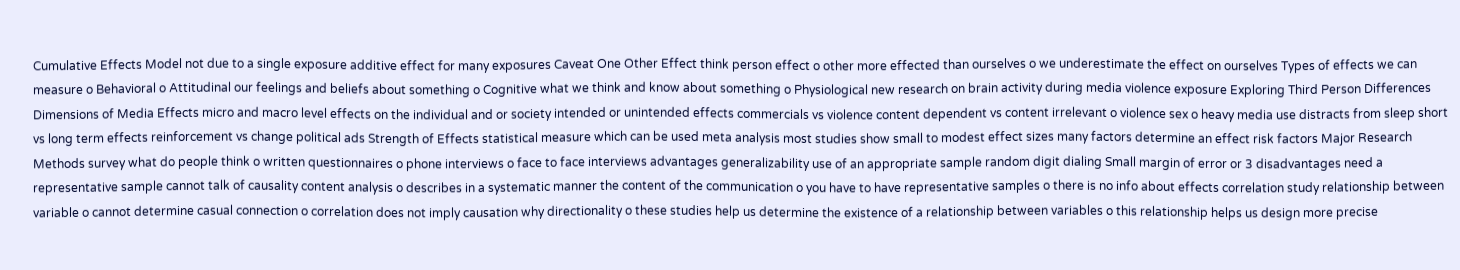Cumulative Effects Model not due to a single exposure additive effect for many exposures Caveat One Other Effect think person effect o other more effected than ourselves o we underestimate the effect on ourselves Types of effects we can measure o Behavioral o Attitudinal our feelings and beliefs about something o Cognitive what we think and know about something o Physiological new research on brain activity during media violence exposure Exploring Third Person Differences Dimensions of Media Effects micro and macro level effects on the individual and or society intended or unintended effects commercials vs violence content dependent vs content irrelevant o violence sex o heavy media use distracts from sleep short vs long term effects reinforcement vs change political ads Strength of Effects statistical measure which can be used meta analysis most studies show small to modest effect sizes many factors determine an effect risk factors Major Research Methods survey what do people think o written questionnaires o phone interviews o face to face interviews advantages generalizability use of an appropriate sample random digit dialing Small margin of error or 3 disadvantages need a representative sample cannot talk of causality content analysis o describes in a systematic manner the content of the communication o you have to have representative samples o there is no info about effects correlation study relationship between variable o cannot determine casual connection o correlation does not imply causation why directionality o these studies help us determine the existence of a relationship between variables o this relationship helps us design more precise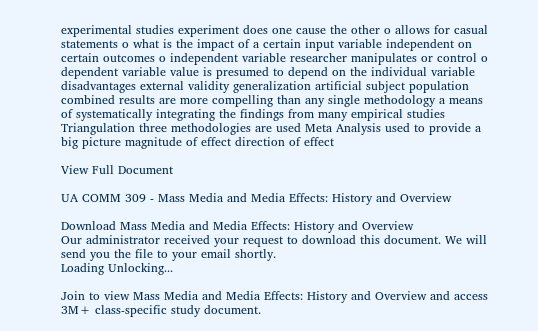experimental studies experiment does one cause the other o allows for casual statements o what is the impact of a certain input variable independent on certain outcomes o independent variable researcher manipulates or control o dependent variable value is presumed to depend on the individual variable disadvantages external validity generalization artificial subject population combined results are more compelling than any single methodology a means of systematically integrating the findings from many empirical studies Triangulation three methodologies are used Meta Analysis used to provide a big picture magnitude of effect direction of effect

View Full Document

UA COMM 309 - Mass Media and Media Effects: History and Overview

Download Mass Media and Media Effects: History and Overview
Our administrator received your request to download this document. We will send you the file to your email shortly.
Loading Unlocking...

Join to view Mass Media and Media Effects: History and Overview and access 3M+ class-specific study document.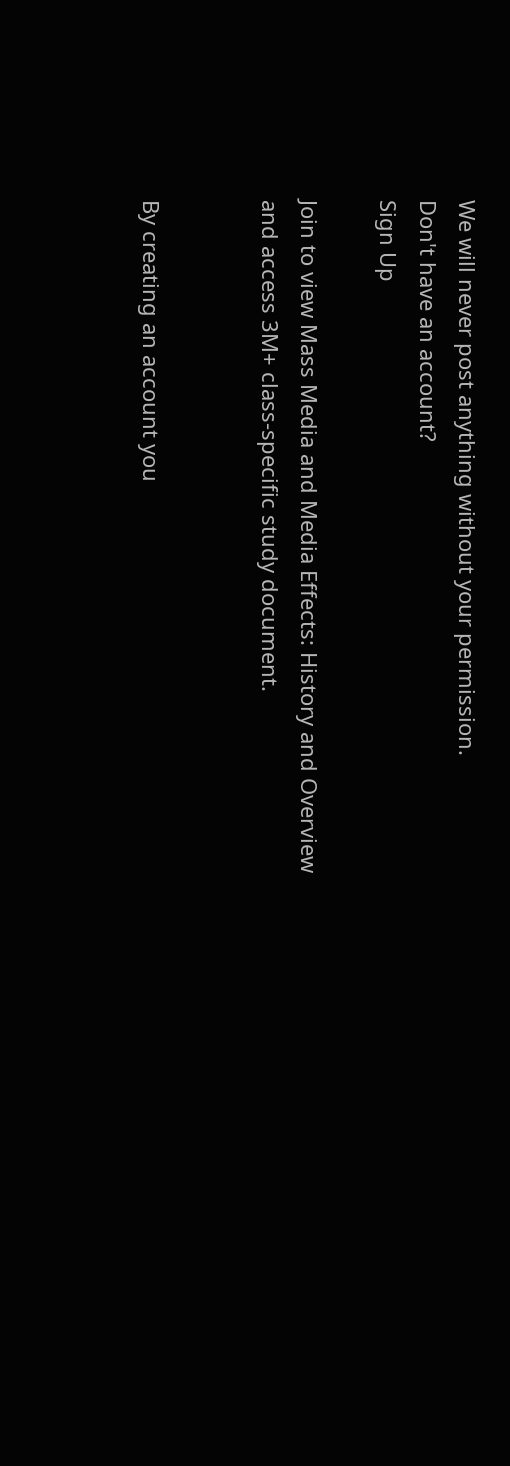We will never post anything without your permission.
Don't have an account?
Sign Up

Join to view Mass Media and Media Effects: History and Overview and access 3M+ class-specific study document.


By creating an account you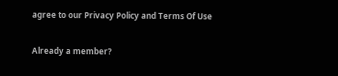agree to our Privacy Policy and Terms Of Use

Already a member?